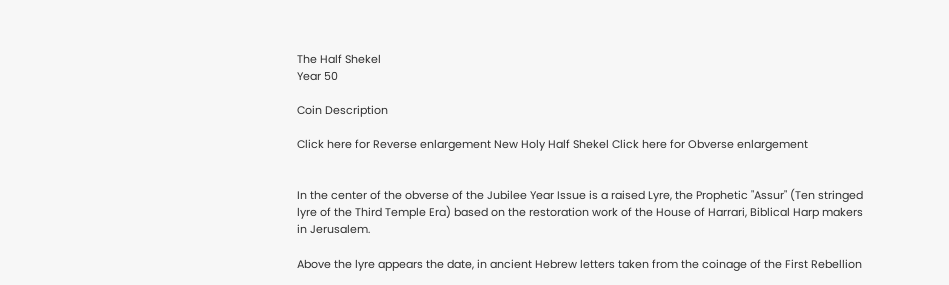The Half Shekel
Year 50

Coin Description

Click here for Reverse enlargement New Holy Half Shekel Click here for Obverse enlargement


In the center of the obverse of the Jubilee Year Issue is a raised Lyre, the Prophetic "Assur" (Ten stringed lyre of the Third Temple Era) based on the restoration work of the House of Harrari, Biblical Harp makers in Jerusalem.

Above the lyre appears the date, in ancient Hebrew letters taken from the coinage of the First Rebellion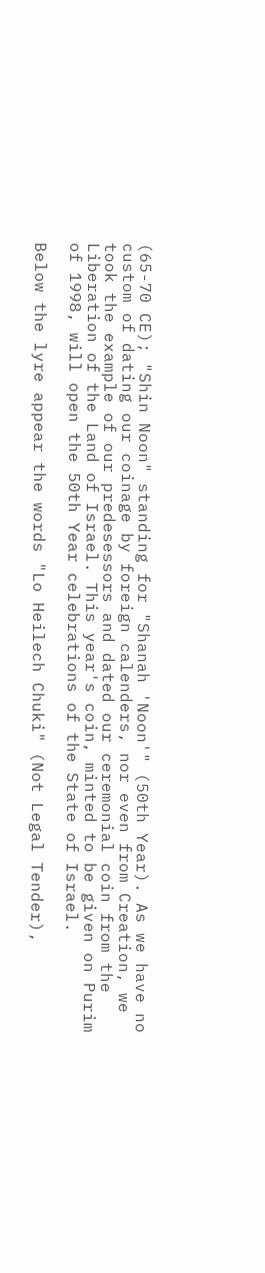(65-70 CE); "Shin Noon" standing for "Shanah 'Noon'" (50th Year). As we have no custom of dating our coinage by foreign calenders, nor even from Creation, we took the example of our predesessors and dated our ceremonial coin from the Liberation of the Land of Israel. This year's coin, minted to be given on Purim of 1998, will open the 50th Year celebrations of the State of Israel.

Below the lyre appear the words "Lo Heilech Chuki" (Not Legal Tender),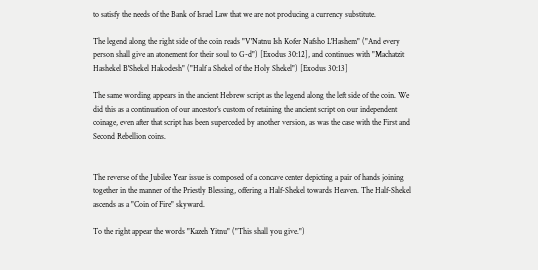to satisfy the needs of the Bank of Israel Law that we are not producing a currency substitute.

The legend along the right side of the coin reads "V'Natnu Ish Kofer Nafsho L'Hashem" ("And every person shall give an atonement for their soul to G-d") [Exodus 30:12], and continues with "Machatzit Hashekel B'Shekel Hakodesh" ("Half a Shekel of the Holy Shekel") [Exodus 30:13]

The same wording appears in the ancient Hebrew script as the legend along the left side of the coin. We did this as a continuation of our ancestor's custom of retaining the ancient script on our independent coinage, even after that script has been superceded by another version, as was the case with the First and Second Rebellion coins.


The reverse of the Jubilee Year issue is composed of a concave center depicting a pair of hands joining together in the manner of the Priestly Blessing, offering a Half-Shekel towards Heaven. The Half-Shekel ascends as a "Coin of Fire" skyward.

To the right appear the words "Kazeh Yitnu" ("This shall you give.")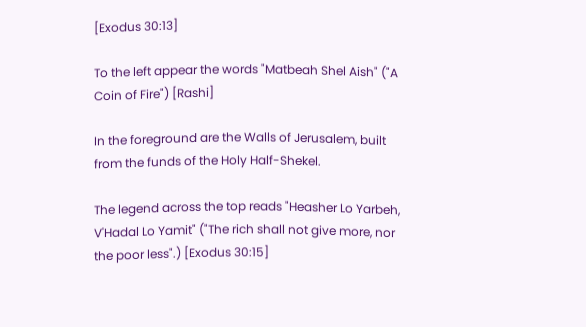[Exodus 30:13]

To the left appear the words "Matbeah Shel Aish" ("A Coin of Fire") [Rashi]

In the foreground are the Walls of Jerusalem, built from the funds of the Holy Half-Shekel.

The legend across the top reads "Heasher Lo Yarbeh, V'Hadal Lo Yamit" ("The rich shall not give more, nor the poor less".) [Exodus 30:15]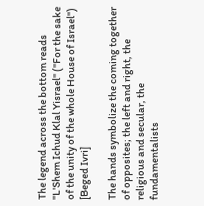The legend across the bottom reads "L'Shem Ichud Klal Yisrael" ("For the sake of the unity of the whole House of Israel") [Beged Ivri]

The hands symbolize the coming together of opposites; the left and right, the religious and secular, the fundamentalists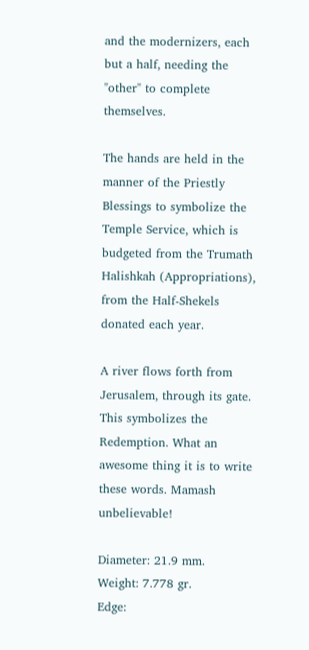and the modernizers, each but a half, needing the "other" to complete themselves.

The hands are held in the manner of the Priestly Blessings to symbolize the Temple Service, which is budgeted from the Trumath Halishkah (Appropriations), from the Half-Shekels donated each year.

A river flows forth from Jerusalem, through its gate. This symbolizes the Redemption. What an awesome thing it is to write these words. Mamash unbelievable!

Diameter: 21.9 mm.
Weight: 7.778 gr.
Edge: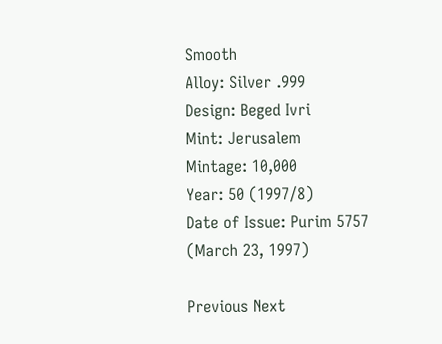Smooth
Alloy: Silver .999
Design: Beged Ivri
Mint: Jerusalem
Mintage: 10,000
Year: 50 (1997/8)
Date of Issue: Purim 5757 (March 23, 1997)

Previous Next